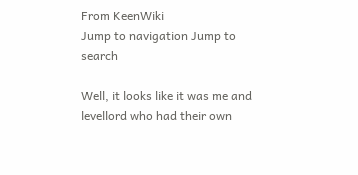From KeenWiki
Jump to navigation Jump to search

Well, it looks like it was me and levellord who had their own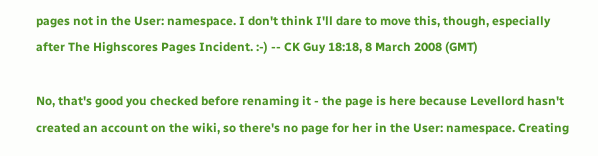pages not in the User: namespace. I don't think I'll dare to move this, though, especially after The Highscores Pages Incident. :-) -- CK Guy 18:18, 8 March 2008 (GMT)

No, that's good you checked before renaming it - the page is here because Levellord hasn't created an account on the wiki, so there's no page for her in the User: namespace. Creating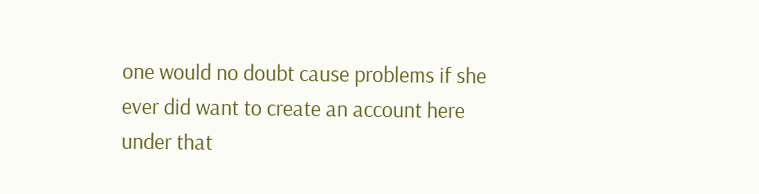one would no doubt cause problems if she ever did want to create an account here under that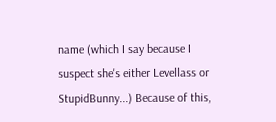name (which I say because I suspect she's either Levellass or StupidBunny...) Because of this,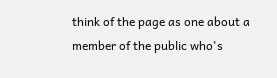think of the page as one about a member of the public who's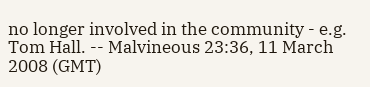no longer involved in the community - e.g. Tom Hall. -- Malvineous 23:36, 11 March 2008 (GMT)